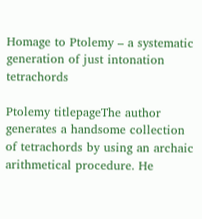Homage to Ptolemy – a systematic generation of just intonation tetrachords

Ptolemy titlepageThe author generates a handsome collection of tetrachords by using an archaic arithmetical procedure. He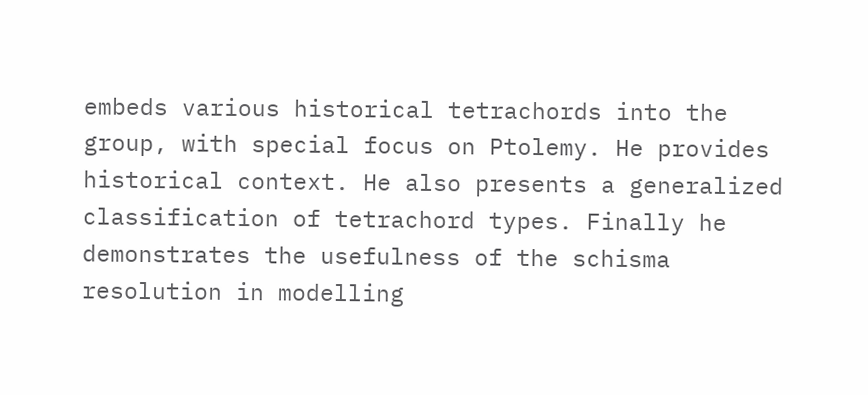embeds various historical tetrachords into the group, with special focus on Ptolemy. He provides historical context. He also presents a generalized classification of tetrachord types. Finally he demonstrates the usefulness of the schisma resolution in modelling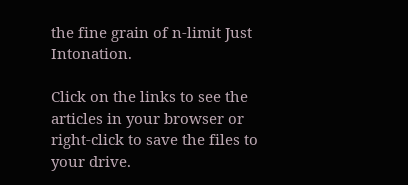the fine grain of n-limit Just Intonation.

Click on the links to see the articles in your browser or right-click to save the files to your drive.